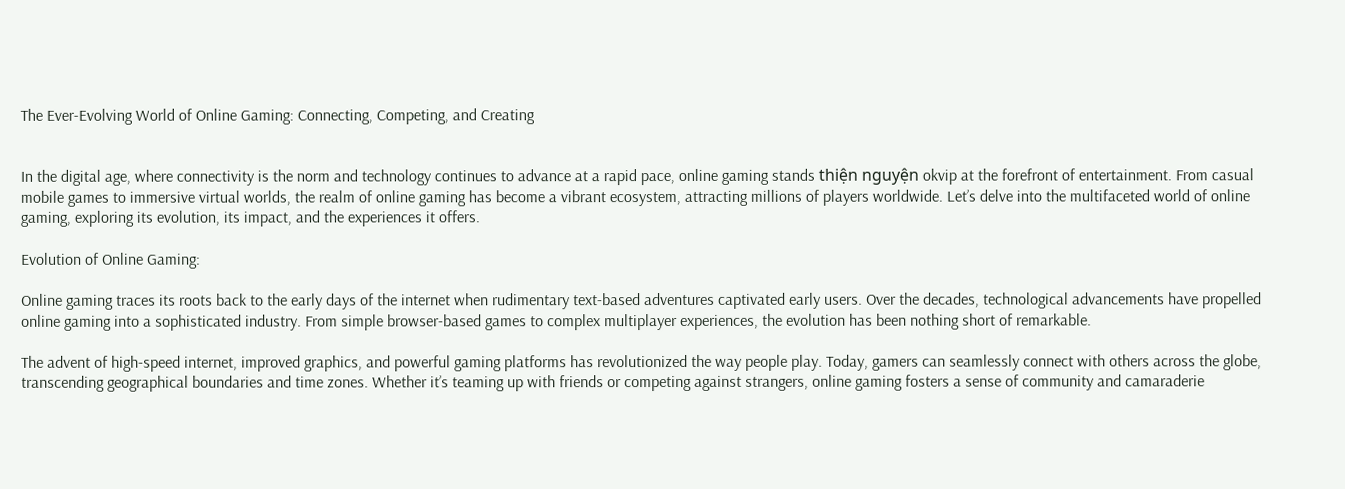The Ever-Evolving World of Online Gaming: Connecting, Competing, and Creating


In the digital age, where connectivity is the norm and technology continues to advance at a rapid pace, online gaming stands thiện nguyện okvip at the forefront of entertainment. From casual mobile games to immersive virtual worlds, the realm of online gaming has become a vibrant ecosystem, attracting millions of players worldwide. Let’s delve into the multifaceted world of online gaming, exploring its evolution, its impact, and the experiences it offers.

Evolution of Online Gaming:

Online gaming traces its roots back to the early days of the internet when rudimentary text-based adventures captivated early users. Over the decades, technological advancements have propelled online gaming into a sophisticated industry. From simple browser-based games to complex multiplayer experiences, the evolution has been nothing short of remarkable.

The advent of high-speed internet, improved graphics, and powerful gaming platforms has revolutionized the way people play. Today, gamers can seamlessly connect with others across the globe, transcending geographical boundaries and time zones. Whether it’s teaming up with friends or competing against strangers, online gaming fosters a sense of community and camaraderie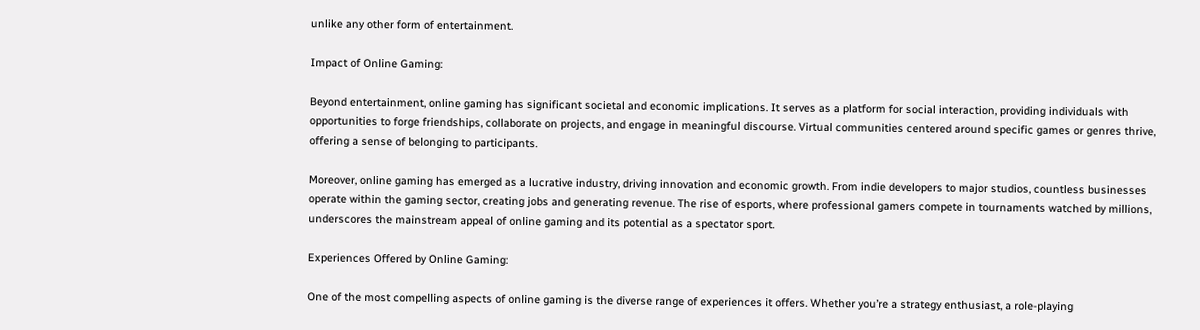unlike any other form of entertainment.

Impact of Online Gaming:

Beyond entertainment, online gaming has significant societal and economic implications. It serves as a platform for social interaction, providing individuals with opportunities to forge friendships, collaborate on projects, and engage in meaningful discourse. Virtual communities centered around specific games or genres thrive, offering a sense of belonging to participants.

Moreover, online gaming has emerged as a lucrative industry, driving innovation and economic growth. From indie developers to major studios, countless businesses operate within the gaming sector, creating jobs and generating revenue. The rise of esports, where professional gamers compete in tournaments watched by millions, underscores the mainstream appeal of online gaming and its potential as a spectator sport.

Experiences Offered by Online Gaming:

One of the most compelling aspects of online gaming is the diverse range of experiences it offers. Whether you’re a strategy enthusiast, a role-playing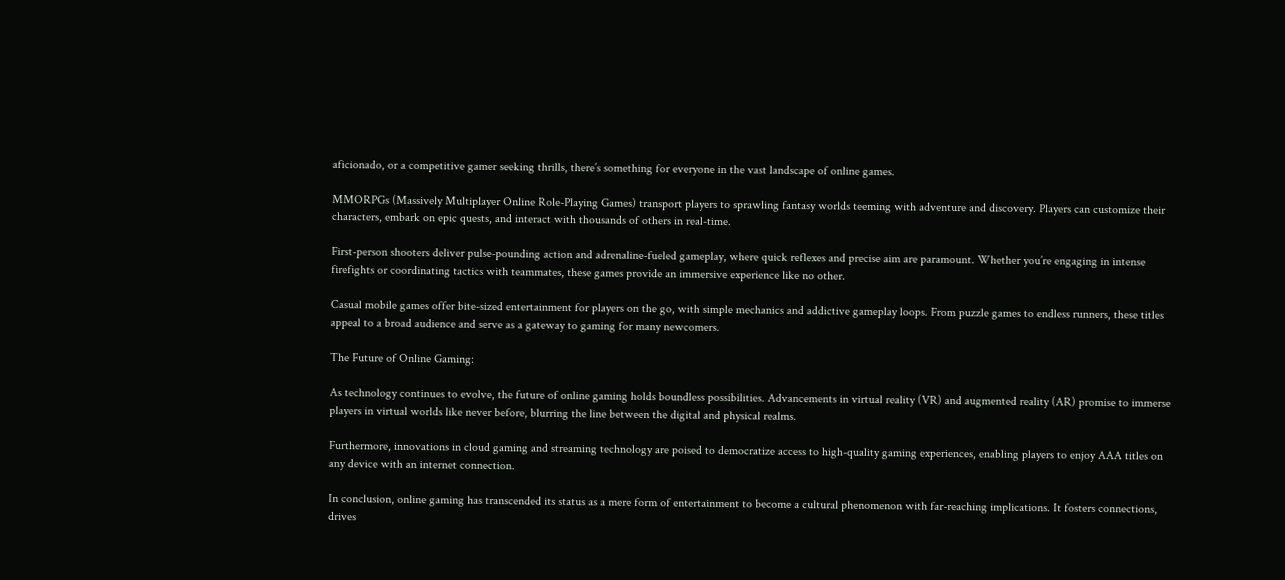aficionado, or a competitive gamer seeking thrills, there’s something for everyone in the vast landscape of online games.

MMORPGs (Massively Multiplayer Online Role-Playing Games) transport players to sprawling fantasy worlds teeming with adventure and discovery. Players can customize their characters, embark on epic quests, and interact with thousands of others in real-time.

First-person shooters deliver pulse-pounding action and adrenaline-fueled gameplay, where quick reflexes and precise aim are paramount. Whether you’re engaging in intense firefights or coordinating tactics with teammates, these games provide an immersive experience like no other.

Casual mobile games offer bite-sized entertainment for players on the go, with simple mechanics and addictive gameplay loops. From puzzle games to endless runners, these titles appeal to a broad audience and serve as a gateway to gaming for many newcomers.

The Future of Online Gaming:

As technology continues to evolve, the future of online gaming holds boundless possibilities. Advancements in virtual reality (VR) and augmented reality (AR) promise to immerse players in virtual worlds like never before, blurring the line between the digital and physical realms.

Furthermore, innovations in cloud gaming and streaming technology are poised to democratize access to high-quality gaming experiences, enabling players to enjoy AAA titles on any device with an internet connection.

In conclusion, online gaming has transcended its status as a mere form of entertainment to become a cultural phenomenon with far-reaching implications. It fosters connections, drives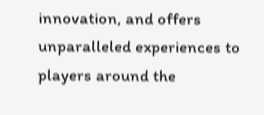innovation, and offers unparalleled experiences to players around the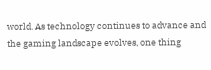world. As technology continues to advance and the gaming landscape evolves, one thing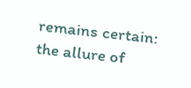remains certain: the allure of